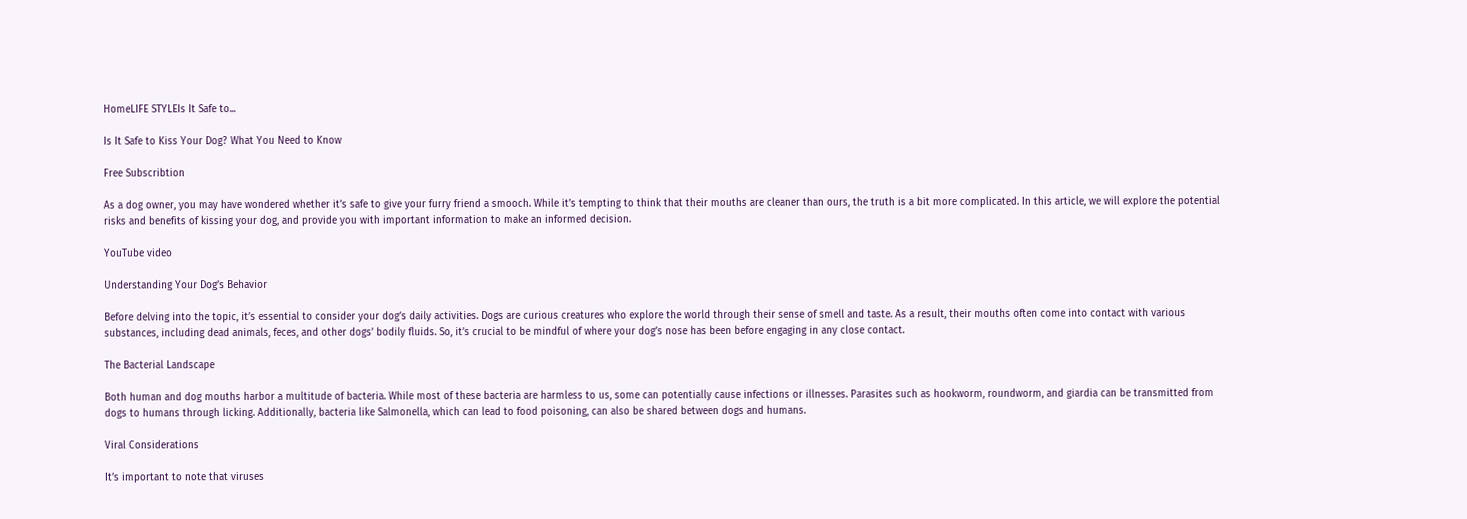HomeLIFE STYLEIs It Safe to...

Is It Safe to Kiss Your Dog? What You Need to Know

Free Subscribtion

As a dog owner, you may have wondered whether it’s safe to give your furry friend a smooch. While it’s tempting to think that their mouths are cleaner than ours, the truth is a bit more complicated. In this article, we will explore the potential risks and benefits of kissing your dog, and provide you with important information to make an informed decision.

YouTube video

Understanding Your Dog’s Behavior

Before delving into the topic, it’s essential to consider your dog’s daily activities. Dogs are curious creatures who explore the world through their sense of smell and taste. As a result, their mouths often come into contact with various substances, including dead animals, feces, and other dogs’ bodily fluids. So, it’s crucial to be mindful of where your dog’s nose has been before engaging in any close contact.

The Bacterial Landscape

Both human and dog mouths harbor a multitude of bacteria. While most of these bacteria are harmless to us, some can potentially cause infections or illnesses. Parasites such as hookworm, roundworm, and giardia can be transmitted from dogs to humans through licking. Additionally, bacteria like Salmonella, which can lead to food poisoning, can also be shared between dogs and humans.

Viral Considerations

It’s important to note that viruses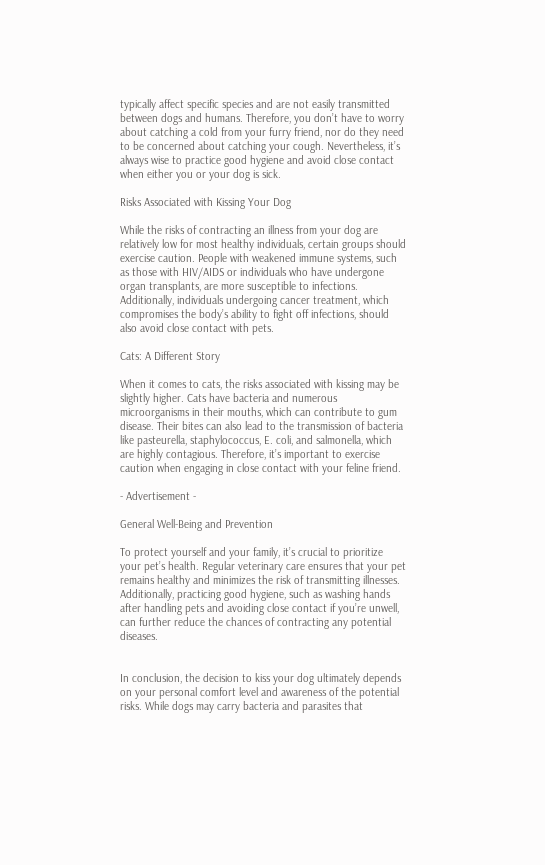typically affect specific species and are not easily transmitted between dogs and humans. Therefore, you don’t have to worry about catching a cold from your furry friend, nor do they need to be concerned about catching your cough. Nevertheless, it’s always wise to practice good hygiene and avoid close contact when either you or your dog is sick.

Risks Associated with Kissing Your Dog

While the risks of contracting an illness from your dog are relatively low for most healthy individuals, certain groups should exercise caution. People with weakened immune systems, such as those with HIV/AIDS or individuals who have undergone organ transplants, are more susceptible to infections. Additionally, individuals undergoing cancer treatment, which compromises the body’s ability to fight off infections, should also avoid close contact with pets.

Cats: A Different Story

When it comes to cats, the risks associated with kissing may be slightly higher. Cats have bacteria and numerous microorganisms in their mouths, which can contribute to gum disease. Their bites can also lead to the transmission of bacteria like pasteurella, staphylococcus, E. coli, and salmonella, which are highly contagious. Therefore, it’s important to exercise caution when engaging in close contact with your feline friend.

- Advertisement -

General Well-Being and Prevention

To protect yourself and your family, it’s crucial to prioritize your pet’s health. Regular veterinary care ensures that your pet remains healthy and minimizes the risk of transmitting illnesses. Additionally, practicing good hygiene, such as washing hands after handling pets and avoiding close contact if you’re unwell, can further reduce the chances of contracting any potential diseases.


In conclusion, the decision to kiss your dog ultimately depends on your personal comfort level and awareness of the potential risks. While dogs may carry bacteria and parasites that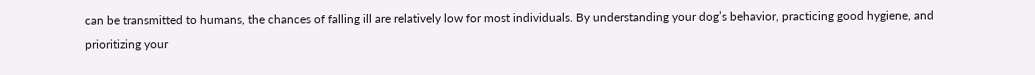can be transmitted to humans, the chances of falling ill are relatively low for most individuals. By understanding your dog’s behavior, practicing good hygiene, and prioritizing your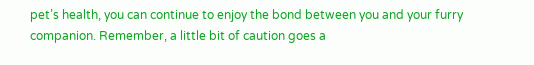pet’s health, you can continue to enjoy the bond between you and your furry companion. Remember, a little bit of caution goes a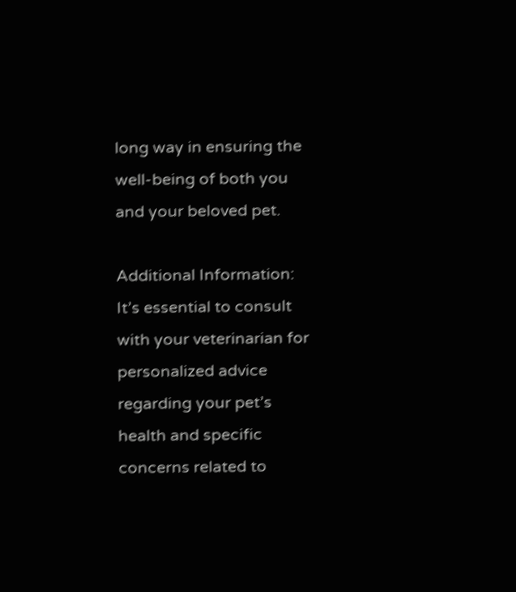long way in ensuring the well-being of both you and your beloved pet.

Additional Information: It’s essential to consult with your veterinarian for personalized advice regarding your pet’s health and specific concerns related to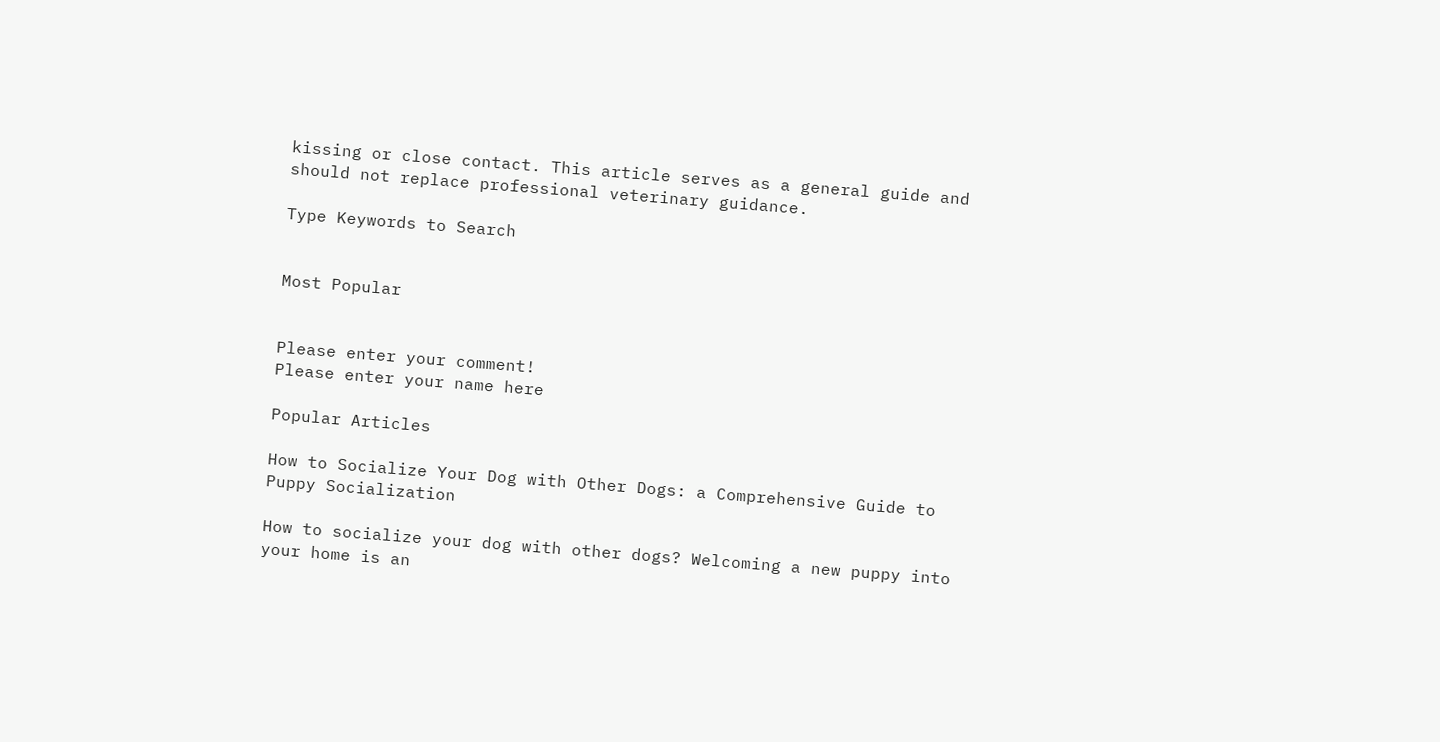kissing or close contact. This article serves as a general guide and should not replace professional veterinary guidance.

Type Keywords to Search


Most Popular


Please enter your comment!
Please enter your name here

Popular Articles

How to Socialize Your Dog with Other Dogs: a Comprehensive Guide to Puppy Socialization

How to socialize your dog with other dogs? Welcoming a new puppy into your home is an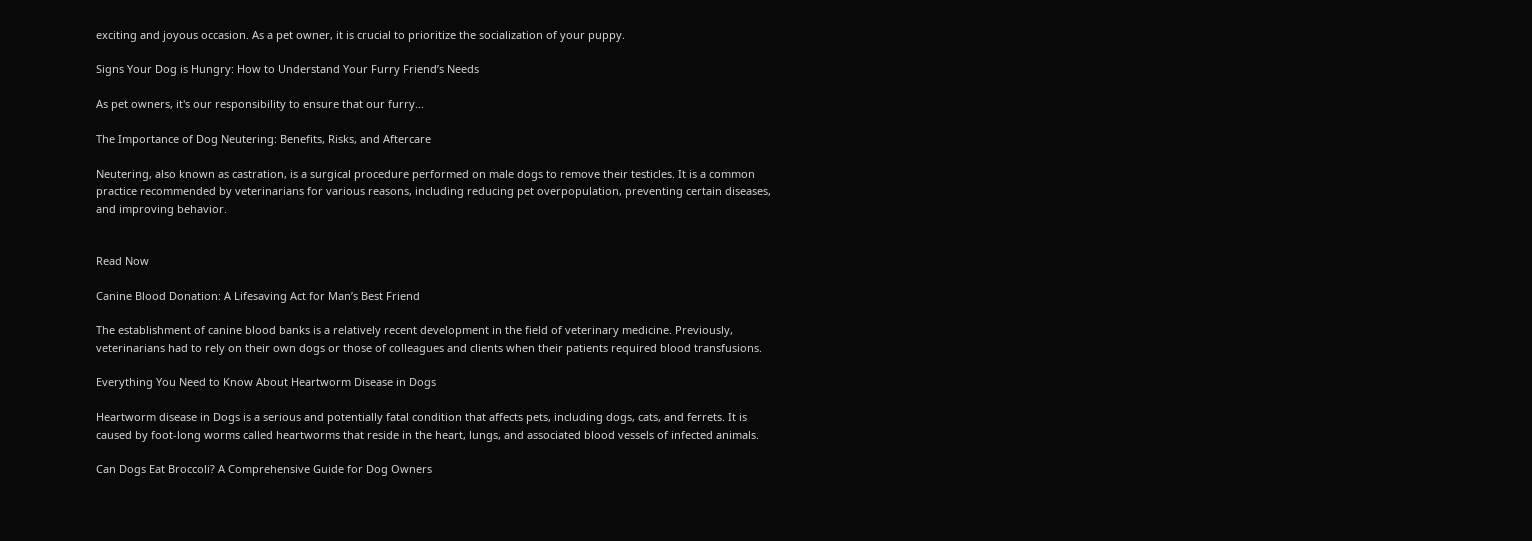exciting and joyous occasion. As a pet owner, it is crucial to prioritize the socialization of your puppy.

Signs Your Dog is Hungry: How to Understand Your Furry Friend’s Needs

As pet owners, it's our responsibility to ensure that our furry...

The Importance of Dog Neutering: Benefits, Risks, and Aftercare

Neutering, also known as castration, is a surgical procedure performed on male dogs to remove their testicles. It is a common practice recommended by veterinarians for various reasons, including reducing pet overpopulation, preventing certain diseases, and improving behavior.


Read Now

Canine Blood Donation: A Lifesaving Act for Man’s Best Friend

The establishment of canine blood banks is a relatively recent development in the field of veterinary medicine. Previously, veterinarians had to rely on their own dogs or those of colleagues and clients when their patients required blood transfusions.

Everything You Need to Know About Heartworm Disease in Dogs

Heartworm disease in Dogs is a serious and potentially fatal condition that affects pets, including dogs, cats, and ferrets. It is caused by foot-long worms called heartworms that reside in the heart, lungs, and associated blood vessels of infected animals.

Can Dogs Eat Broccoli? A Comprehensive Guide for Dog Owners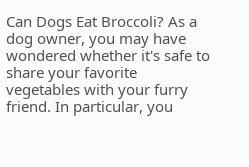Can Dogs Eat Broccoli? As a dog owner, you may have wondered whether it's safe to share your favorite vegetables with your furry friend. In particular, you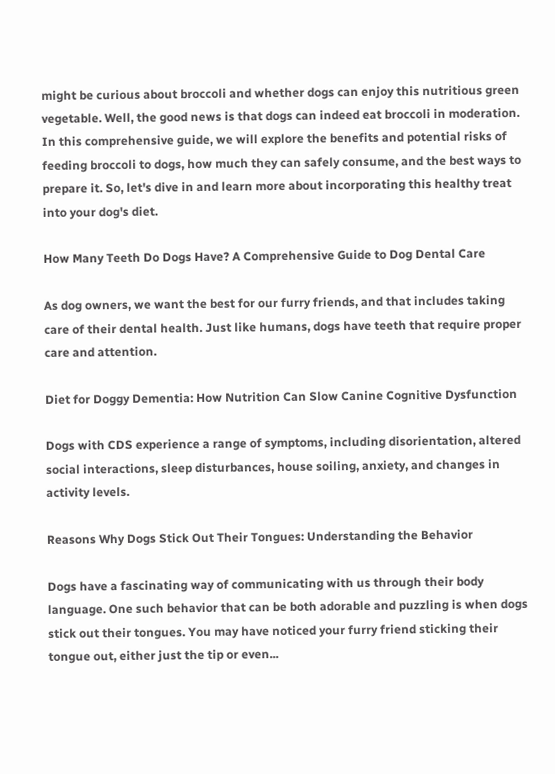might be curious about broccoli and whether dogs can enjoy this nutritious green vegetable. Well, the good news is that dogs can indeed eat broccoli in moderation. In this comprehensive guide, we will explore the benefits and potential risks of feeding broccoli to dogs, how much they can safely consume, and the best ways to prepare it. So, let's dive in and learn more about incorporating this healthy treat into your dog's diet.

How Many Teeth Do Dogs Have? A Comprehensive Guide to Dog Dental Care

As dog owners, we want the best for our furry friends, and that includes taking care of their dental health. Just like humans, dogs have teeth that require proper care and attention.

Diet for Doggy Dementia: How Nutrition Can Slow Canine Cognitive Dysfunction

Dogs with CDS experience a range of symptoms, including disorientation, altered social interactions, sleep disturbances, house soiling, anxiety, and changes in activity levels.

Reasons Why Dogs Stick Out Their Tongues: Understanding the Behavior

Dogs have a fascinating way of communicating with us through their body language. One such behavior that can be both adorable and puzzling is when dogs stick out their tongues. You may have noticed your furry friend sticking their tongue out, either just the tip or even...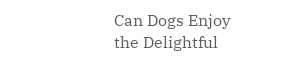Can Dogs Enjoy the Delightful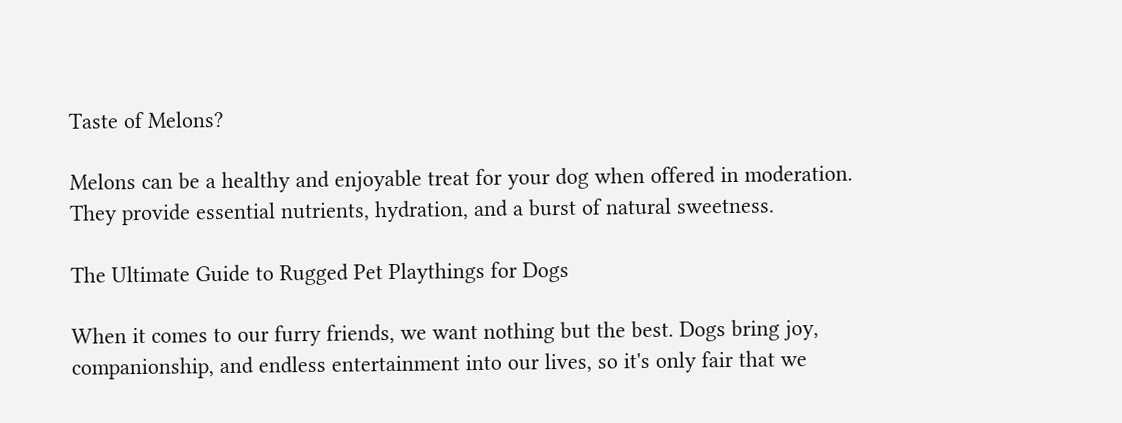Taste of Melons?

Melons can be a healthy and enjoyable treat for your dog when offered in moderation. They provide essential nutrients, hydration, and a burst of natural sweetness.

The Ultimate Guide to Rugged Pet Playthings for Dogs

When it comes to our furry friends, we want nothing but the best. Dogs bring joy, companionship, and endless entertainment into our lives, so it's only fair that we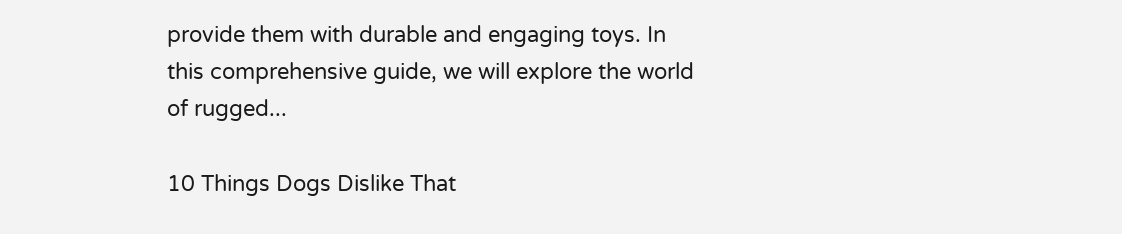provide them with durable and engaging toys. In this comprehensive guide, we will explore the world of rugged...

10 Things Dogs Dislike That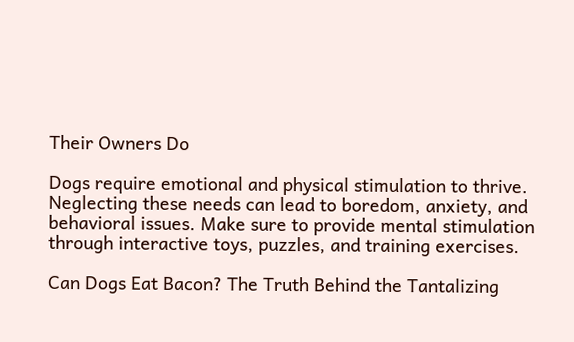Their Owners Do

Dogs require emotional and physical stimulation to thrive. Neglecting these needs can lead to boredom, anxiety, and behavioral issues. Make sure to provide mental stimulation through interactive toys, puzzles, and training exercises.

Can Dogs Eat Bacon? The Truth Behind the Tantalizing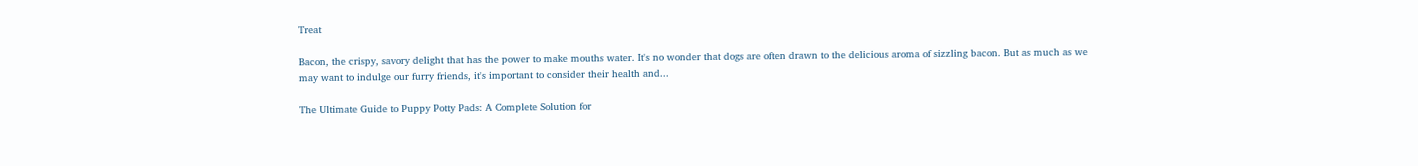Treat

Bacon, the crispy, savory delight that has the power to make mouths water. It's no wonder that dogs are often drawn to the delicious aroma of sizzling bacon. But as much as we may want to indulge our furry friends, it's important to consider their health and...

The Ultimate Guide to Puppy Potty Pads: A Complete Solution for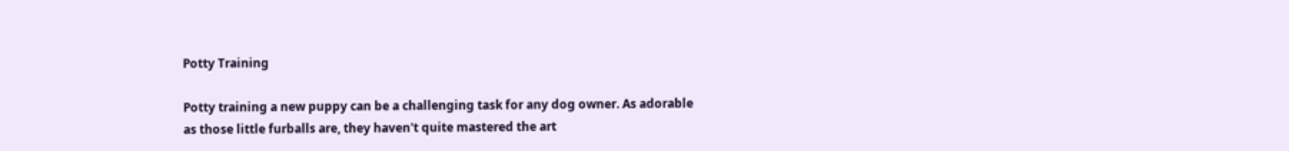Potty Training

Potty training a new puppy can be a challenging task for any dog owner. As adorable as those little furballs are, they haven't quite mastered the art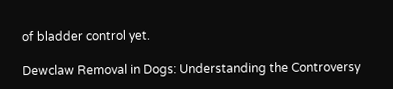of bladder control yet.

Dewclaw Removal in Dogs: Understanding the Controversy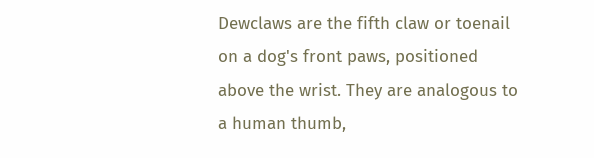Dewclaws are the fifth claw or toenail on a dog's front paws, positioned above the wrist. They are analogous to a human thumb,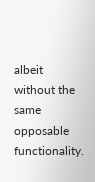albeit without the same opposable functionality.